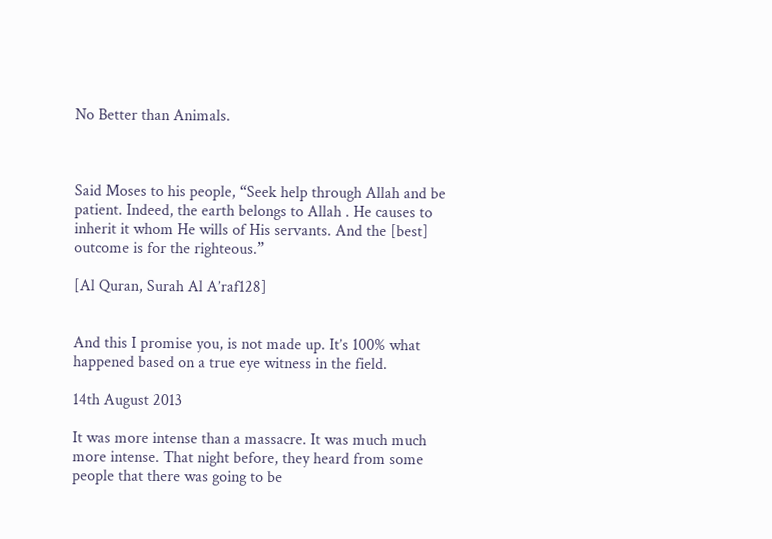No Better than Animals.



Said Moses to his people, “Seek help through Allah and be patient. Indeed, the earth belongs to Allah . He causes to inherit it whom He wills of His servants. And the [best] outcome is for the righteous.”

[Al Quran, Surah Al A’raf128]


And this I promise you, is not made up. It’s 100% what happened based on a true eye witness in the field.

14th August 2013

It was more intense than a massacre. It was much much more intense. That night before, they heard from some people that there was going to be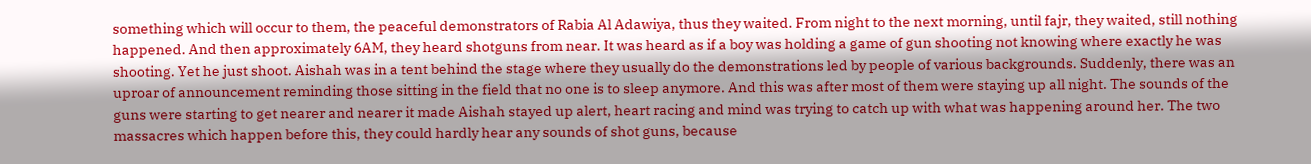something which will occur to them, the peaceful demonstrators of Rabia Al Adawiya, thus they waited. From night to the next morning, until fajr, they waited, still nothing happened. And then approximately 6AM, they heard shotguns from near. It was heard as if a boy was holding a game of gun shooting not knowing where exactly he was shooting. Yet he just shoot. Aishah was in a tent behind the stage where they usually do the demonstrations led by people of various backgrounds. Suddenly, there was an uproar of announcement reminding those sitting in the field that no one is to sleep anymore. And this was after most of them were staying up all night. The sounds of the guns were starting to get nearer and nearer it made Aishah stayed up alert, heart racing and mind was trying to catch up with what was happening around her. The two massacres which happen before this, they could hardly hear any sounds of shot guns, because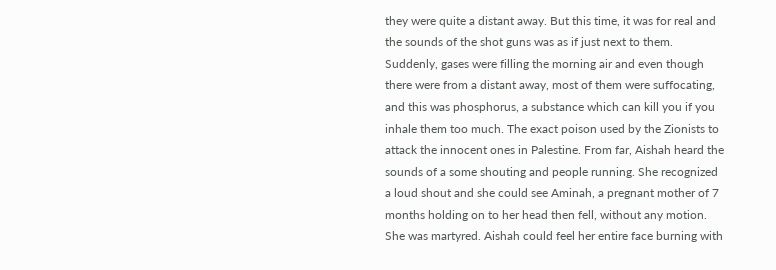they were quite a distant away. But this time, it was for real and the sounds of the shot guns was as if just next to them. Suddenly, gases were filling the morning air and even though there were from a distant away, most of them were suffocating, and this was phosphorus, a substance which can kill you if you inhale them too much. The exact poison used by the Zionists to attack the innocent ones in Palestine. From far, Aishah heard the sounds of a some shouting and people running. She recognized a loud shout and she could see Aminah, a pregnant mother of 7 months holding on to her head then fell, without any motion. She was martyred. Aishah could feel her entire face burning with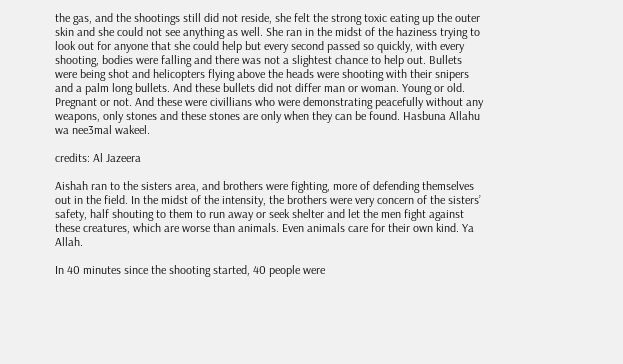the gas, and the shootings still did not reside, she felt the strong toxic eating up the outer skin and she could not see anything as well. She ran in the midst of the haziness trying to look out for anyone that she could help but every second passed so quickly, with every shooting, bodies were falling and there was not a slightest chance to help out. Bullets were being shot and helicopters flying above the heads were shooting with their snipers and a palm long bullets. And these bullets did not differ man or woman. Young or old. Pregnant or not. And these were civillians who were demonstrating peacefully without any weapons, only stones and these stones are only when they can be found. Hasbuna Allahu wa nee3mal wakeel.

credits: Al Jazeera

Aishah ran to the sisters area, and brothers were fighting, more of defending themselves out in the field. In the midst of the intensity, the brothers were very concern of the sisters’ safety, half shouting to them to run away or seek shelter and let the men fight against these creatures, which are worse than animals. Even animals care for their own kind. Ya Allah.

In 40 minutes since the shooting started, 40 people were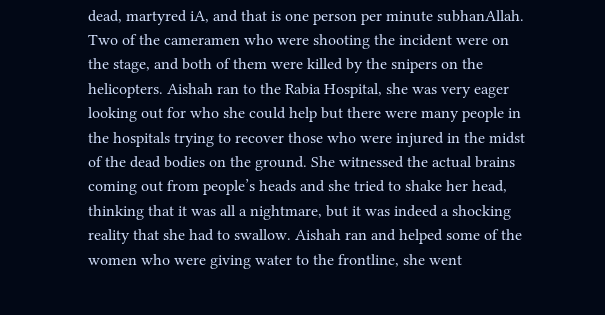dead, martyred iA, and that is one person per minute subhanAllah. Two of the cameramen who were shooting the incident were on the stage, and both of them were killed by the snipers on the helicopters. Aishah ran to the Rabia Hospital, she was very eager looking out for who she could help but there were many people in the hospitals trying to recover those who were injured in the midst of the dead bodies on the ground. She witnessed the actual brains coming out from people’s heads and she tried to shake her head, thinking that it was all a nightmare, but it was indeed a shocking reality that she had to swallow. Aishah ran and helped some of the women who were giving water to the frontline, she went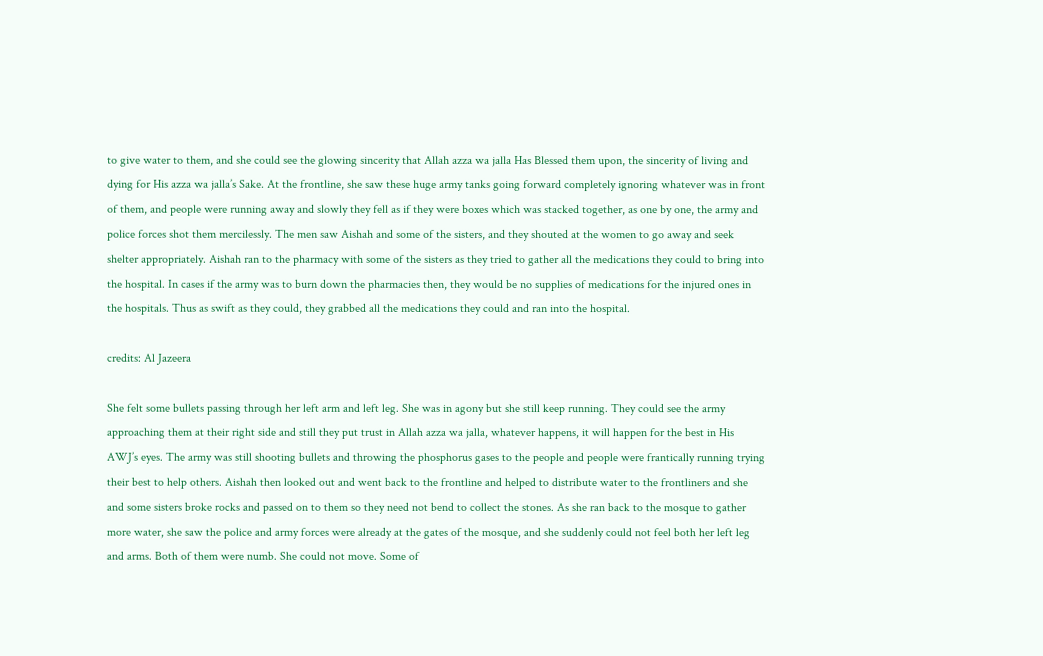to give water to them, and she could see the glowing sincerity that Allah azza wa jalla Has Blessed them upon, the sincerity of living and dying for His azza wa jalla’s Sake. At the frontline, she saw these huge army tanks going forward completely ignoring whatever was in front of them, and people were running away and slowly they fell as if they were boxes which was stacked together, as one by one, the army and police forces shot them mercilessly. The men saw Aishah and some of the sisters, and they shouted at the women to go away and seek shelter appropriately. Aishah ran to the pharmacy with some of the sisters as they tried to gather all the medications they could to bring into the hospital. In cases if the army was to burn down the pharmacies then, they would be no supplies of medications for the injured ones in the hospitals. Thus as swift as they could, they grabbed all the medications they could and ran into the hospital.

credits: Al Jazeera

She felt some bullets passing through her left arm and left leg. She was in agony but she still keep running. They could see the army approaching them at their right side and still they put trust in Allah azza wa jalla, whatever happens, it will happen for the best in His AWJ’s eyes. The army was still shooting bullets and throwing the phosphorus gases to the people and people were frantically running trying their best to help others. Aishah then looked out and went back to the frontline and helped to distribute water to the frontliners and she and some sisters broke rocks and passed on to them so they need not bend to collect the stones. As she ran back to the mosque to gather more water, she saw the police and army forces were already at the gates of the mosque, and she suddenly could not feel both her left leg and arms. Both of them were numb. She could not move. Some of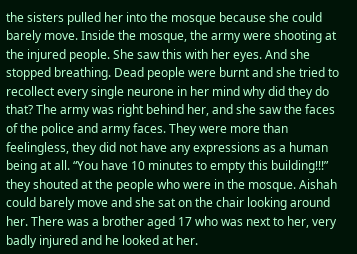the sisters pulled her into the mosque because she could barely move. Inside the mosque, the army were shooting at the injured people. She saw this with her eyes. And she stopped breathing. Dead people were burnt and she tried to recollect every single neurone in her mind why did they do that? The army was right behind her, and she saw the faces of the police and army faces. They were more than feelingless, they did not have any expressions as a human being at all. “You have 10 minutes to empty this building!!!” they shouted at the people who were in the mosque. Aishah could barely move and she sat on the chair looking around her. There was a brother aged 17 who was next to her, very badly injured and he looked at her.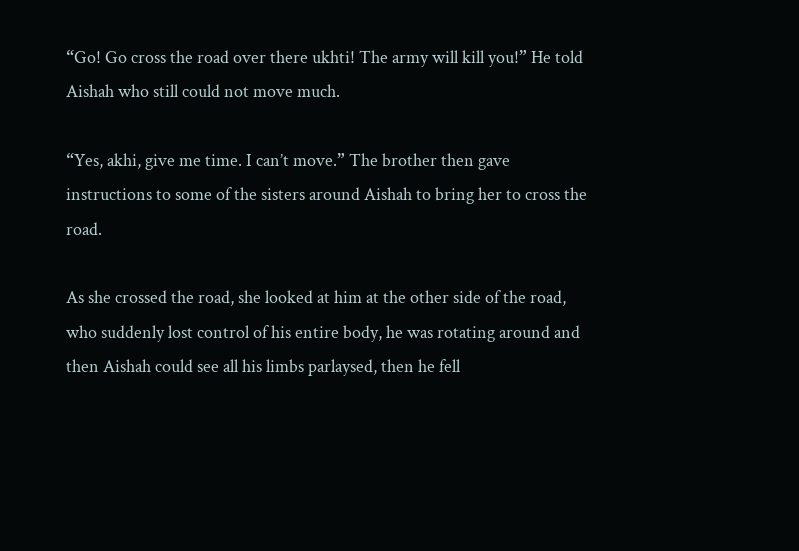“Go! Go cross the road over there ukhti! The army will kill you!” He told Aishah who still could not move much.

“Yes, akhi, give me time. I can’t move.” The brother then gave instructions to some of the sisters around Aishah to bring her to cross the road.

As she crossed the road, she looked at him at the other side of the road, who suddenly lost control of his entire body, he was rotating around and then Aishah could see all his limbs parlaysed, then he fell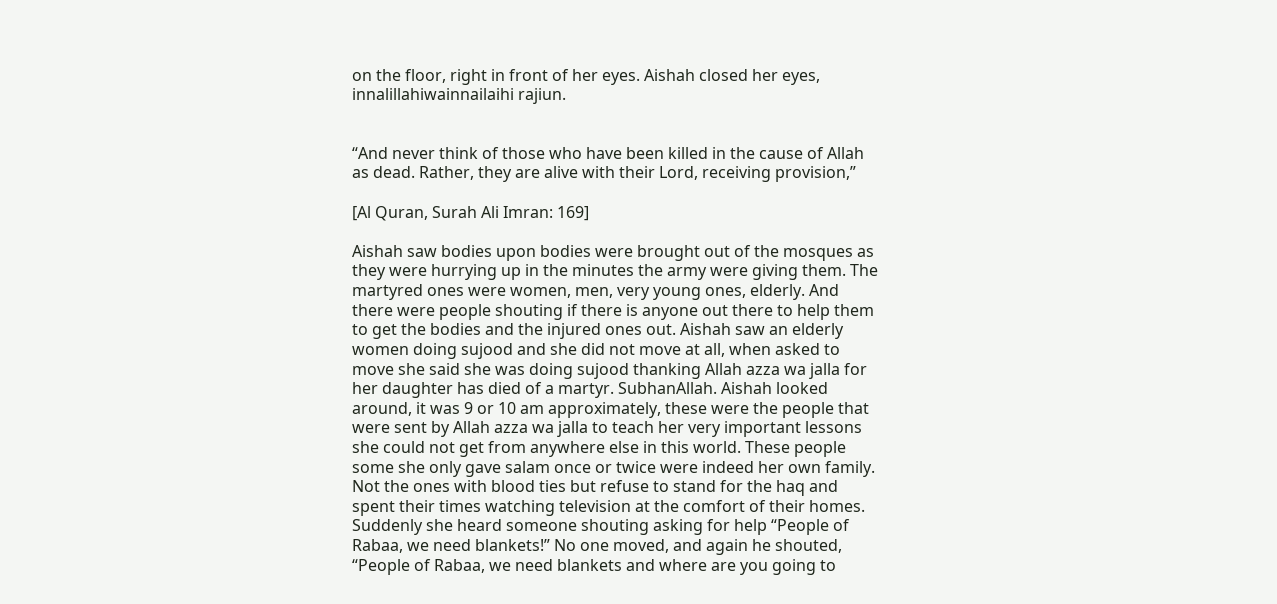on the floor, right in front of her eyes. Aishah closed her eyes, innalillahiwainnailaihi rajiun.


“And never think of those who have been killed in the cause of Allah as dead. Rather, they are alive with their Lord, receiving provision,”

[Al Quran, Surah Ali Imran: 169]

Aishah saw bodies upon bodies were brought out of the mosques as they were hurrying up in the minutes the army were giving them. The martyred ones were women, men, very young ones, elderly. And there were people shouting if there is anyone out there to help them to get the bodies and the injured ones out. Aishah saw an elderly women doing sujood and she did not move at all, when asked to move she said she was doing sujood thanking Allah azza wa jalla for her daughter has died of a martyr. SubhanAllah. Aishah looked around, it was 9 or 10 am approximately, these were the people that were sent by Allah azza wa jalla to teach her very important lessons she could not get from anywhere else in this world. These people some she only gave salam once or twice were indeed her own family. Not the ones with blood ties but refuse to stand for the haq and spent their times watching television at the comfort of their homes. Suddenly she heard someone shouting asking for help “People of Rabaa, we need blankets!” No one moved, and again he shouted, “People of Rabaa, we need blankets and where are you going to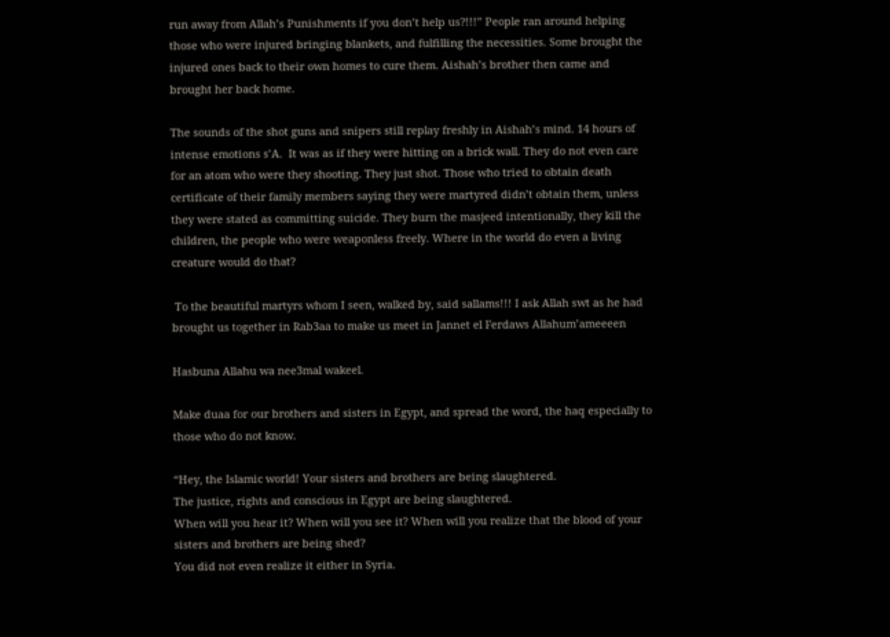run away from Allah’s Punishments if you don’t help us?!!!” People ran around helping those who were injured bringing blankets, and fulfilling the necessities. Some brought the injured ones back to their own homes to cure them. Aishah’s brother then came and brought her back home.

The sounds of the shot guns and snipers still replay freshly in Aishah’s mind. 14 hours of intense emotions s’A.  It was as if they were hitting on a brick wall. They do not even care for an atom who were they shooting. They just shot. Those who tried to obtain death certificate of their family members saying they were martyred didn’t obtain them, unless they were stated as committing suicide. They burn the masjeed intentionally, they kill the children, the people who were weaponless freely. Where in the world do even a living creature would do that?

 To the beautiful martyrs whom I seen, walked by, said sallams!!! I ask Allah swt as he had brought us together in Rab3aa to make us meet in Jannet el Ferdaws Allahum’ameeeen

Hasbuna Allahu wa nee3mal wakeel.

Make duaa for our brothers and sisters in Egypt, and spread the word, the haq especially to those who do not know.

“Hey, the Islamic world! Your sisters and brothers are being slaughtered.
The justice, rights and conscious in Egypt are being slaughtered.
When will you hear it? When will you see it? When will you realize that the blood of your sisters and brothers are being shed?
You did not even realize it either in Syria.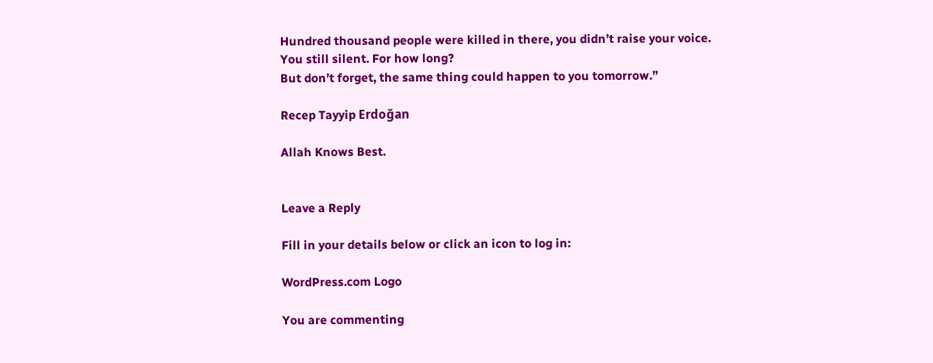Hundred thousand people were killed in there, you didn’t raise your voice.
You still silent. For how long?
But don’t forget, the same thing could happen to you tomorrow.”

Recep Tayyip Erdoğan

Allah Knows Best.


Leave a Reply

Fill in your details below or click an icon to log in:

WordPress.com Logo

You are commenting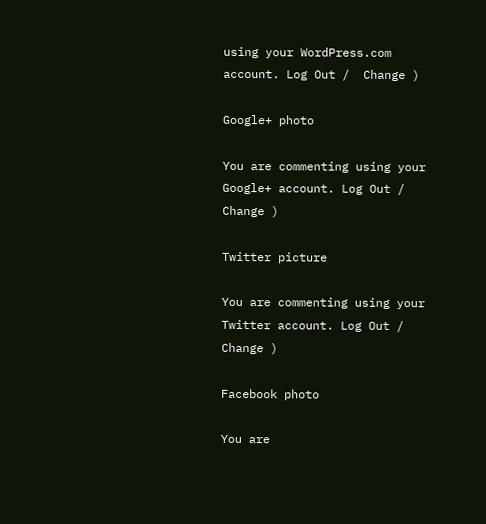using your WordPress.com account. Log Out /  Change )

Google+ photo

You are commenting using your Google+ account. Log Out /  Change )

Twitter picture

You are commenting using your Twitter account. Log Out /  Change )

Facebook photo

You are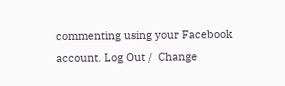commenting using your Facebook account. Log Out /  Change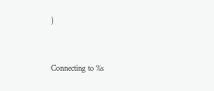)


Connecting to %s